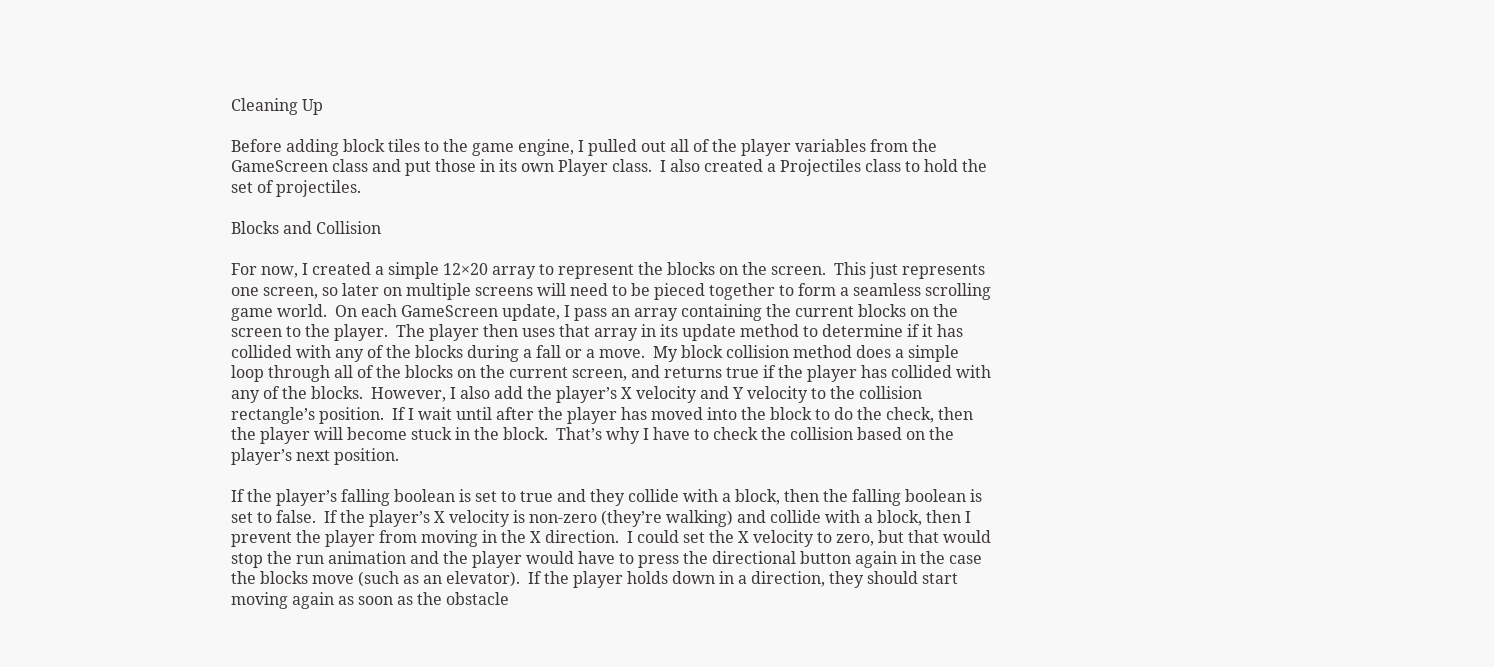Cleaning Up

Before adding block tiles to the game engine, I pulled out all of the player variables from the GameScreen class and put those in its own Player class.  I also created a Projectiles class to hold the set of projectiles.

Blocks and Collision

For now, I created a simple 12×20 array to represent the blocks on the screen.  This just represents one screen, so later on multiple screens will need to be pieced together to form a seamless scrolling game world.  On each GameScreen update, I pass an array containing the current blocks on the screen to the player.  The player then uses that array in its update method to determine if it has collided with any of the blocks during a fall or a move.  My block collision method does a simple loop through all of the blocks on the current screen, and returns true if the player has collided with any of the blocks.  However, I also add the player’s X velocity and Y velocity to the collision rectangle’s position.  If I wait until after the player has moved into the block to do the check, then the player will become stuck in the block.  That’s why I have to check the collision based on the player’s next position.

If the player’s falling boolean is set to true and they collide with a block, then the falling boolean is set to false.  If the player’s X velocity is non-zero (they’re walking) and collide with a block, then I prevent the player from moving in the X direction.  I could set the X velocity to zero, but that would stop the run animation and the player would have to press the directional button again in the case the blocks move (such as an elevator).  If the player holds down in a direction, they should start moving again as soon as the obstacle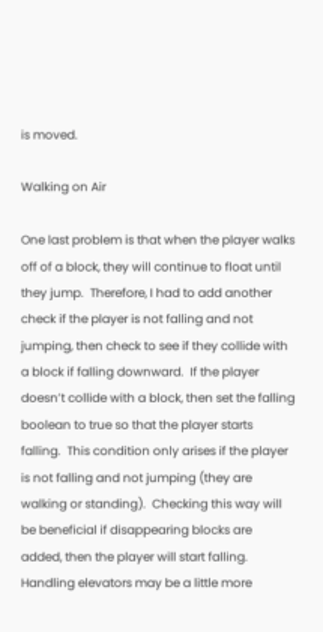is moved.

Walking on Air

One last problem is that when the player walks off of a block, they will continue to float until they jump.  Therefore, I had to add another check if the player is not falling and not jumping, then check to see if they collide with a block if falling downward.  If the player doesn’t collide with a block, then set the falling boolean to true so that the player starts falling.  This condition only arises if the player is not falling and not jumping (they are walking or standing).  Checking this way will be beneficial if disappearing blocks are added, then the player will start falling.  Handling elevators may be a little more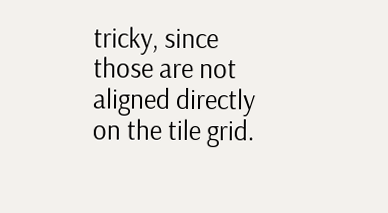tricky, since those are not aligned directly on the tile grid.